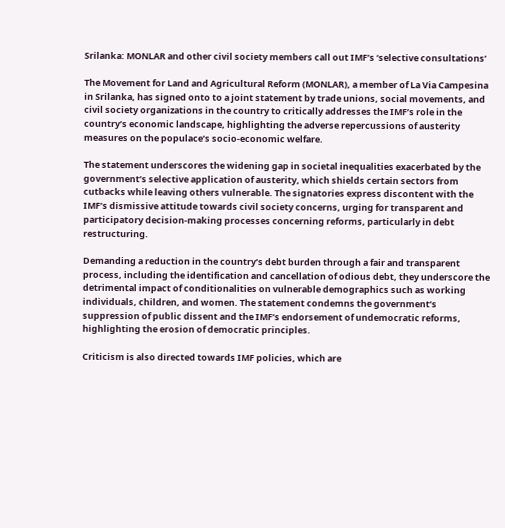Srilanka: MONLAR and other civil society members call out IMF’s ‘selective consultations’

The Movement for Land and Agricultural Reform (MONLAR), a member of La Via Campesina in Srilanka, has signed onto to a joint statement by trade unions, social movements, and civil society organizations in the country to critically addresses the IMF’s role in the country’s economic landscape, highlighting the adverse repercussions of austerity measures on the populace’s socio-economic welfare.

The statement underscores the widening gap in societal inequalities exacerbated by the government’s selective application of austerity, which shields certain sectors from cutbacks while leaving others vulnerable. The signatories express discontent with the IMF’s dismissive attitude towards civil society concerns, urging for transparent and participatory decision-making processes concerning reforms, particularly in debt restructuring.

Demanding a reduction in the country’s debt burden through a fair and transparent process, including the identification and cancellation of odious debt, they underscore the detrimental impact of conditionalities on vulnerable demographics such as working individuals, children, and women. The statement condemns the government’s suppression of public dissent and the IMF’s endorsement of undemocratic reforms, highlighting the erosion of democratic principles.

Criticism is also directed towards IMF policies, which are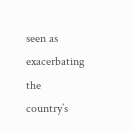seen as exacerbating the country’s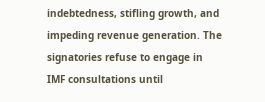indebtedness, stifling growth, and impeding revenue generation. The signatories refuse to engage in IMF consultations until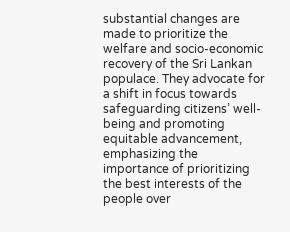substantial changes are made to prioritize the welfare and socio-economic recovery of the Sri Lankan populace. They advocate for a shift in focus towards safeguarding citizens’ well-being and promoting equitable advancement, emphasizing the importance of prioritizing the best interests of the people over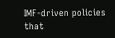IMF-driven policies that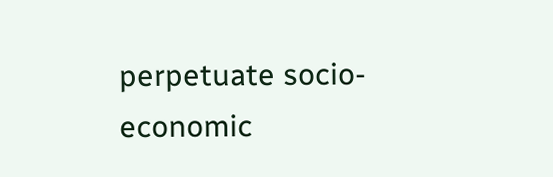perpetuate socio-economic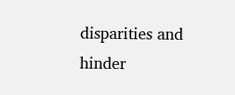disparities and hinder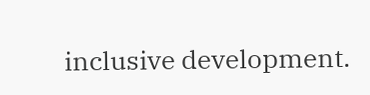inclusive development.